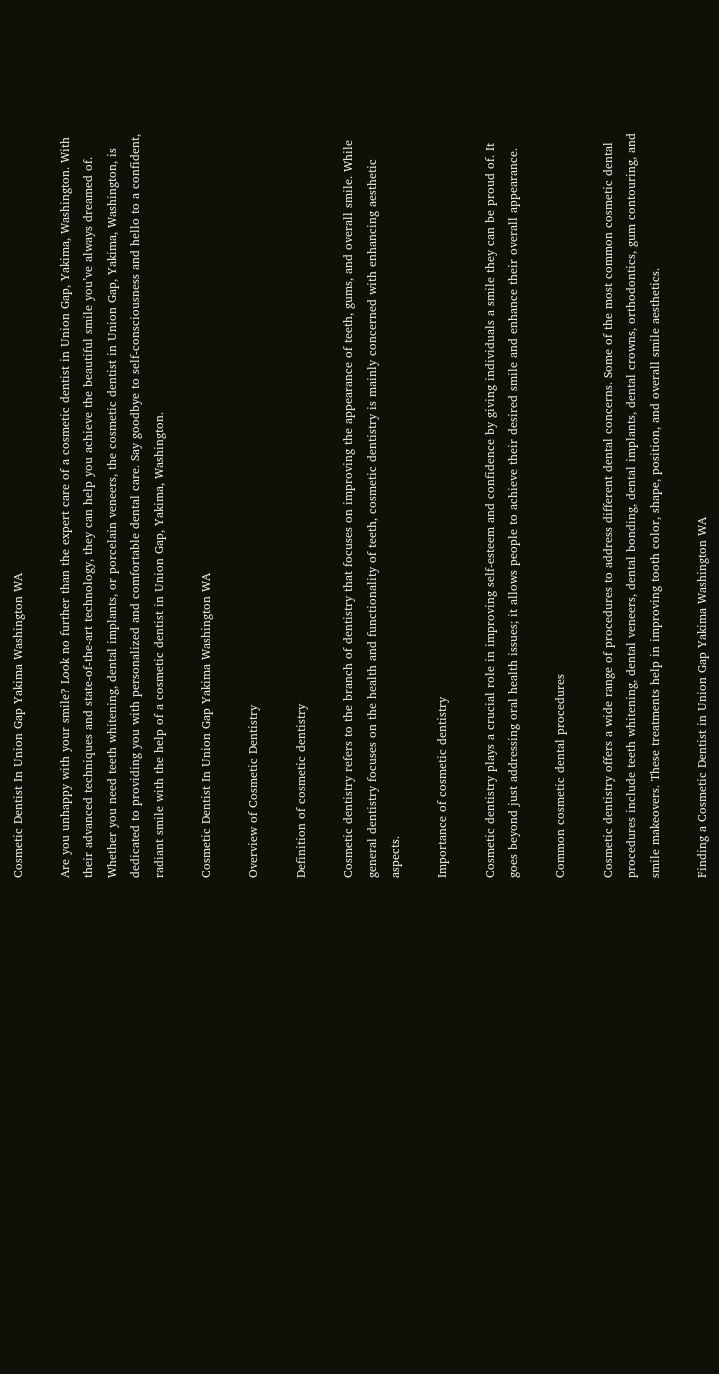Cosmetic Dentist In Union Gap Yakima Washington WA

Are you unhappy with your smile? Look no further than the expert care of a cosmetic dentist in Union Gap, Yakima, Washington. With their advanced techniques and state-of-the-art technology, they can help you achieve the beautiful smile you’ve always dreamed of. Whether you need teeth whitening, dental implants, or porcelain veneers, the cosmetic dentist in Union Gap, Yakima, Washington, is dedicated to providing you with personalized and comfortable dental care. Say goodbye to self-consciousness and hello to a confident, radiant smile with the help of a cosmetic dentist in Union Gap, Yakima, Washington.

Cosmetic Dentist In Union Gap Yakima Washington WA

Overview of Cosmetic Dentistry

Definition of cosmetic dentistry

Cosmetic dentistry refers to the branch of dentistry that focuses on improving the appearance of teeth, gums, and overall smile. While general dentistry focuses on the health and functionality of teeth, cosmetic dentistry is mainly concerned with enhancing aesthetic aspects.

Importance of cosmetic dentistry

Cosmetic dentistry plays a crucial role in improving self-esteem and confidence by giving individuals a smile they can be proud of. It goes beyond just addressing oral health issues; it allows people to achieve their desired smile and enhance their overall appearance.

Common cosmetic dental procedures

Cosmetic dentistry offers a wide range of procedures to address different dental concerns. Some of the most common cosmetic dental procedures include teeth whitening, dental veneers, dental bonding, dental implants, dental crowns, orthodontics, gum contouring, and smile makeovers. These treatments help in improving tooth color, shape, position, and overall smile aesthetics.

Finding a Cosmetic Dentist in Union Gap Yakima Washington WA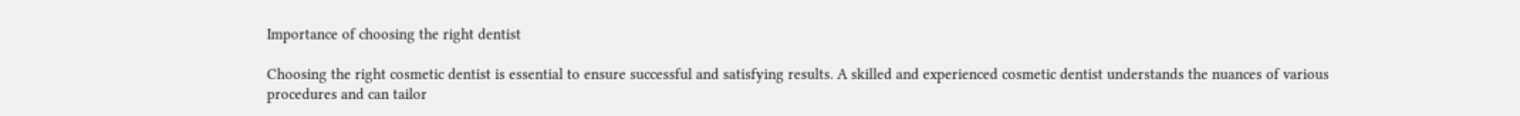Importance of choosing the right dentist

Choosing the right cosmetic dentist is essential to ensure successful and satisfying results. A skilled and experienced cosmetic dentist understands the nuances of various procedures and can tailor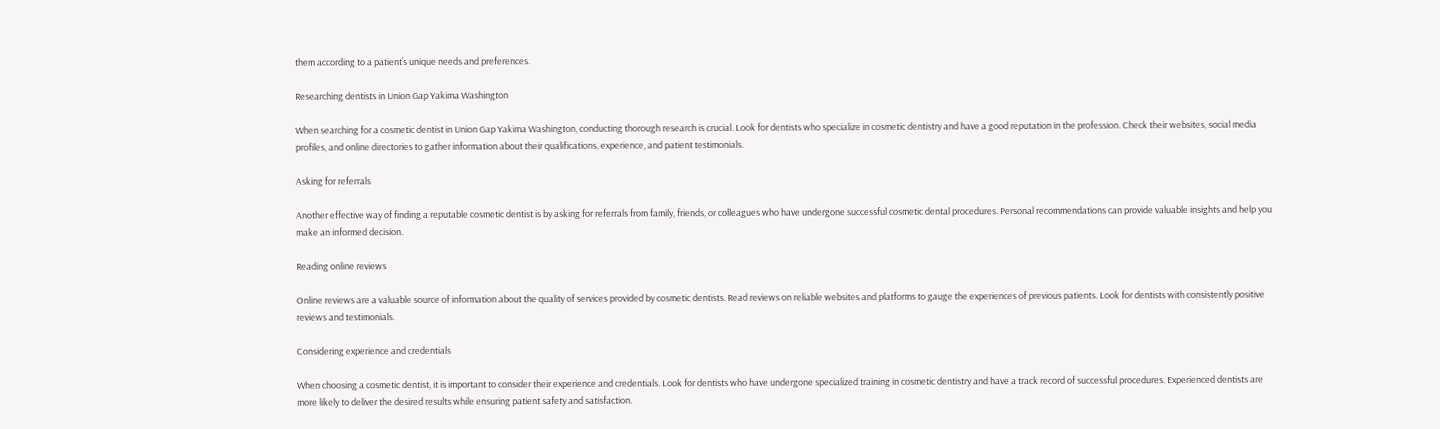them according to a patient’s unique needs and preferences.

Researching dentists in Union Gap Yakima Washington

When searching for a cosmetic dentist in Union Gap Yakima Washington, conducting thorough research is crucial. Look for dentists who specialize in cosmetic dentistry and have a good reputation in the profession. Check their websites, social media profiles, and online directories to gather information about their qualifications, experience, and patient testimonials.

Asking for referrals

Another effective way of finding a reputable cosmetic dentist is by asking for referrals from family, friends, or colleagues who have undergone successful cosmetic dental procedures. Personal recommendations can provide valuable insights and help you make an informed decision.

Reading online reviews

Online reviews are a valuable source of information about the quality of services provided by cosmetic dentists. Read reviews on reliable websites and platforms to gauge the experiences of previous patients. Look for dentists with consistently positive reviews and testimonials.

Considering experience and credentials

When choosing a cosmetic dentist, it is important to consider their experience and credentials. Look for dentists who have undergone specialized training in cosmetic dentistry and have a track record of successful procedures. Experienced dentists are more likely to deliver the desired results while ensuring patient safety and satisfaction.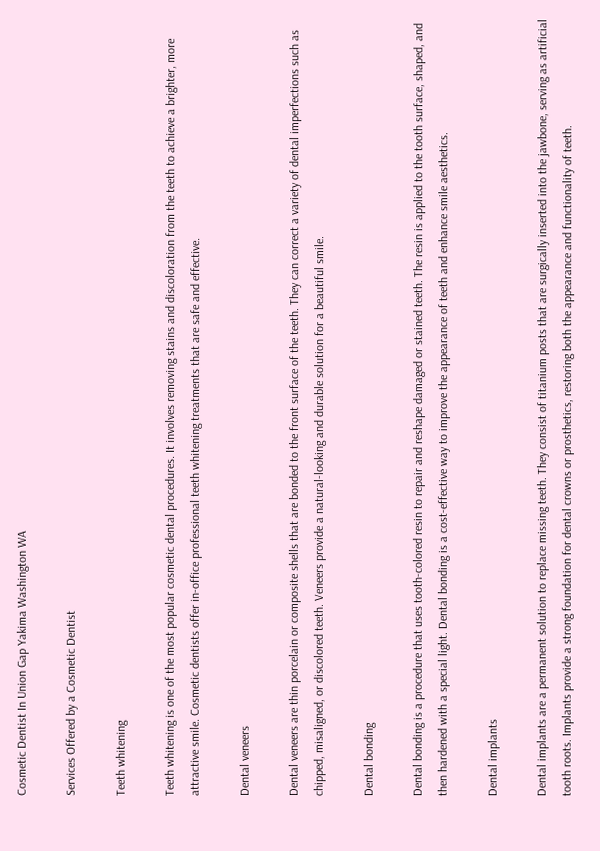Cosmetic Dentist In Union Gap Yakima Washington WA

Services Offered by a Cosmetic Dentist

Teeth whitening

Teeth whitening is one of the most popular cosmetic dental procedures. It involves removing stains and discoloration from the teeth to achieve a brighter, more attractive smile. Cosmetic dentists offer in-office professional teeth whitening treatments that are safe and effective.

Dental veneers

Dental veneers are thin porcelain or composite shells that are bonded to the front surface of the teeth. They can correct a variety of dental imperfections such as chipped, misaligned, or discolored teeth. Veneers provide a natural-looking and durable solution for a beautiful smile.

Dental bonding

Dental bonding is a procedure that uses tooth-colored resin to repair and reshape damaged or stained teeth. The resin is applied to the tooth surface, shaped, and then hardened with a special light. Dental bonding is a cost-effective way to improve the appearance of teeth and enhance smile aesthetics.

Dental implants

Dental implants are a permanent solution to replace missing teeth. They consist of titanium posts that are surgically inserted into the jawbone, serving as artificial tooth roots. Implants provide a strong foundation for dental crowns or prosthetics, restoring both the appearance and functionality of teeth.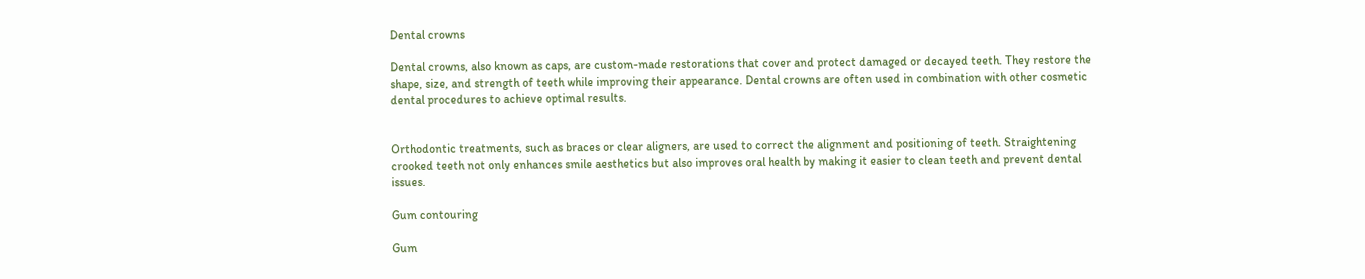Dental crowns

Dental crowns, also known as caps, are custom-made restorations that cover and protect damaged or decayed teeth. They restore the shape, size, and strength of teeth while improving their appearance. Dental crowns are often used in combination with other cosmetic dental procedures to achieve optimal results.


Orthodontic treatments, such as braces or clear aligners, are used to correct the alignment and positioning of teeth. Straightening crooked teeth not only enhances smile aesthetics but also improves oral health by making it easier to clean teeth and prevent dental issues.

Gum contouring

Gum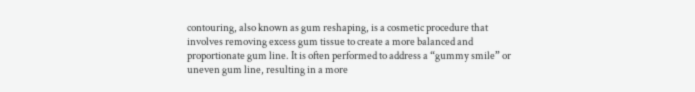contouring, also known as gum reshaping, is a cosmetic procedure that involves removing excess gum tissue to create a more balanced and proportionate gum line. It is often performed to address a “gummy smile” or uneven gum line, resulting in a more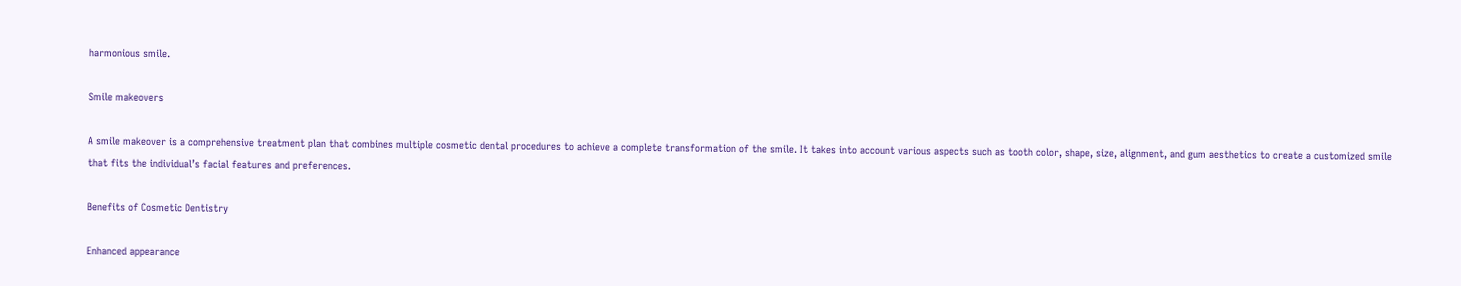harmonious smile.

Smile makeovers

A smile makeover is a comprehensive treatment plan that combines multiple cosmetic dental procedures to achieve a complete transformation of the smile. It takes into account various aspects such as tooth color, shape, size, alignment, and gum aesthetics to create a customized smile that fits the individual’s facial features and preferences.

Benefits of Cosmetic Dentistry

Enhanced appearance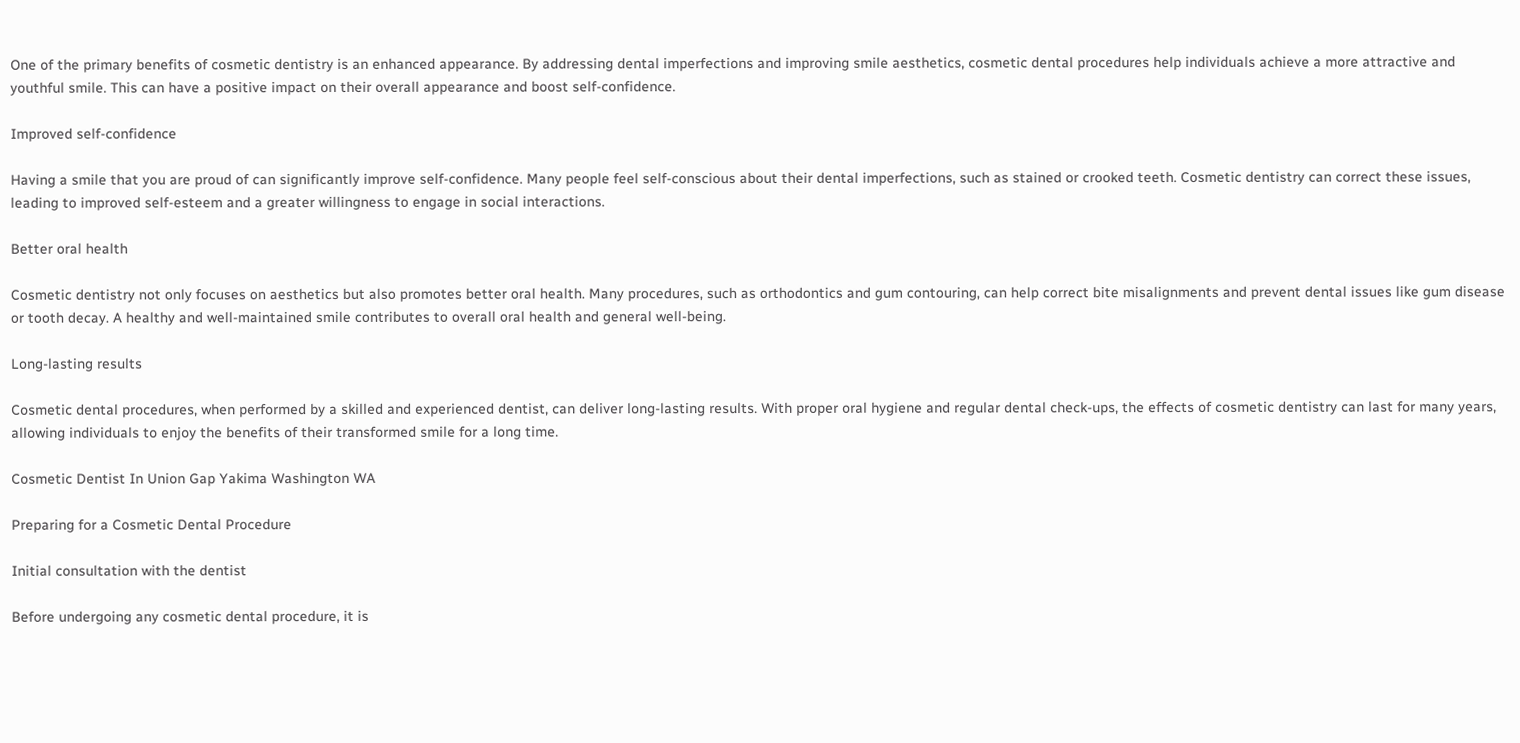One of the primary benefits of cosmetic dentistry is an enhanced appearance. By addressing dental imperfections and improving smile aesthetics, cosmetic dental procedures help individuals achieve a more attractive and youthful smile. This can have a positive impact on their overall appearance and boost self-confidence.

Improved self-confidence

Having a smile that you are proud of can significantly improve self-confidence. Many people feel self-conscious about their dental imperfections, such as stained or crooked teeth. Cosmetic dentistry can correct these issues, leading to improved self-esteem and a greater willingness to engage in social interactions.

Better oral health

Cosmetic dentistry not only focuses on aesthetics but also promotes better oral health. Many procedures, such as orthodontics and gum contouring, can help correct bite misalignments and prevent dental issues like gum disease or tooth decay. A healthy and well-maintained smile contributes to overall oral health and general well-being.

Long-lasting results

Cosmetic dental procedures, when performed by a skilled and experienced dentist, can deliver long-lasting results. With proper oral hygiene and regular dental check-ups, the effects of cosmetic dentistry can last for many years, allowing individuals to enjoy the benefits of their transformed smile for a long time.

Cosmetic Dentist In Union Gap Yakima Washington WA

Preparing for a Cosmetic Dental Procedure

Initial consultation with the dentist

Before undergoing any cosmetic dental procedure, it is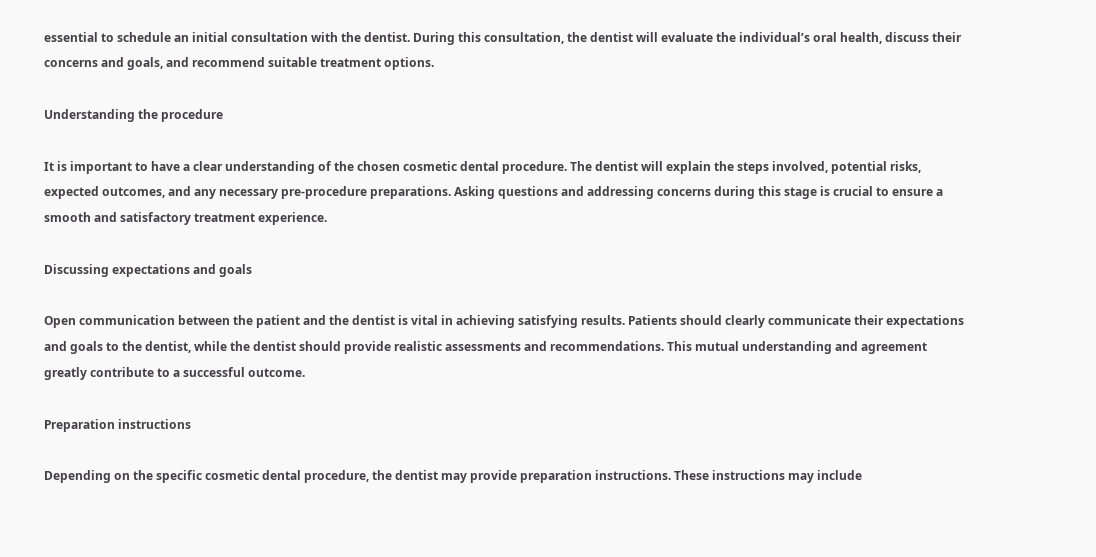essential to schedule an initial consultation with the dentist. During this consultation, the dentist will evaluate the individual’s oral health, discuss their concerns and goals, and recommend suitable treatment options.

Understanding the procedure

It is important to have a clear understanding of the chosen cosmetic dental procedure. The dentist will explain the steps involved, potential risks, expected outcomes, and any necessary pre-procedure preparations. Asking questions and addressing concerns during this stage is crucial to ensure a smooth and satisfactory treatment experience.

Discussing expectations and goals

Open communication between the patient and the dentist is vital in achieving satisfying results. Patients should clearly communicate their expectations and goals to the dentist, while the dentist should provide realistic assessments and recommendations. This mutual understanding and agreement greatly contribute to a successful outcome.

Preparation instructions

Depending on the specific cosmetic dental procedure, the dentist may provide preparation instructions. These instructions may include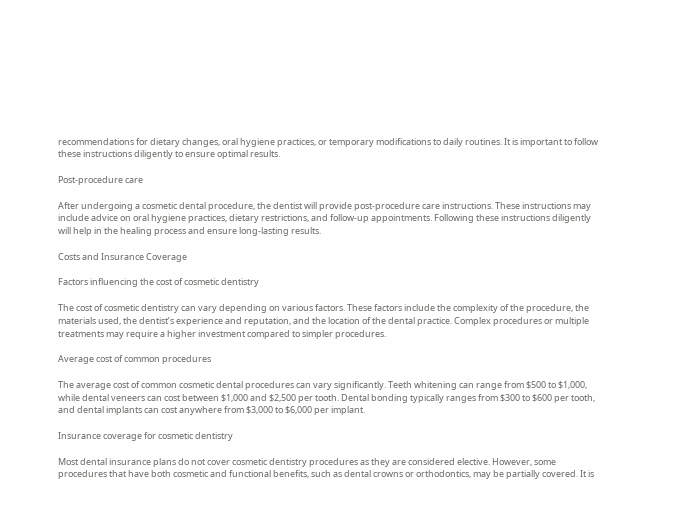recommendations for dietary changes, oral hygiene practices, or temporary modifications to daily routines. It is important to follow these instructions diligently to ensure optimal results.

Post-procedure care

After undergoing a cosmetic dental procedure, the dentist will provide post-procedure care instructions. These instructions may include advice on oral hygiene practices, dietary restrictions, and follow-up appointments. Following these instructions diligently will help in the healing process and ensure long-lasting results.

Costs and Insurance Coverage

Factors influencing the cost of cosmetic dentistry

The cost of cosmetic dentistry can vary depending on various factors. These factors include the complexity of the procedure, the materials used, the dentist’s experience and reputation, and the location of the dental practice. Complex procedures or multiple treatments may require a higher investment compared to simpler procedures.

Average cost of common procedures

The average cost of common cosmetic dental procedures can vary significantly. Teeth whitening can range from $500 to $1,000, while dental veneers can cost between $1,000 and $2,500 per tooth. Dental bonding typically ranges from $300 to $600 per tooth, and dental implants can cost anywhere from $3,000 to $6,000 per implant.

Insurance coverage for cosmetic dentistry

Most dental insurance plans do not cover cosmetic dentistry procedures as they are considered elective. However, some procedures that have both cosmetic and functional benefits, such as dental crowns or orthodontics, may be partially covered. It is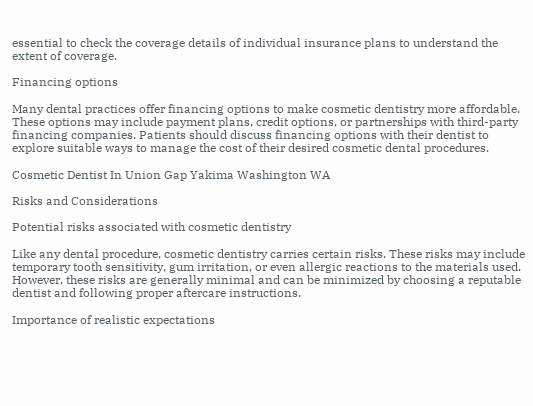essential to check the coverage details of individual insurance plans to understand the extent of coverage.

Financing options

Many dental practices offer financing options to make cosmetic dentistry more affordable. These options may include payment plans, credit options, or partnerships with third-party financing companies. Patients should discuss financing options with their dentist to explore suitable ways to manage the cost of their desired cosmetic dental procedures.

Cosmetic Dentist In Union Gap Yakima Washington WA

Risks and Considerations

Potential risks associated with cosmetic dentistry

Like any dental procedure, cosmetic dentistry carries certain risks. These risks may include temporary tooth sensitivity, gum irritation, or even allergic reactions to the materials used. However, these risks are generally minimal and can be minimized by choosing a reputable dentist and following proper aftercare instructions.

Importance of realistic expectations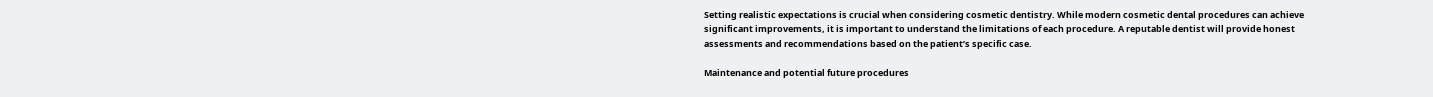Setting realistic expectations is crucial when considering cosmetic dentistry. While modern cosmetic dental procedures can achieve significant improvements, it is important to understand the limitations of each procedure. A reputable dentist will provide honest assessments and recommendations based on the patient’s specific case.

Maintenance and potential future procedures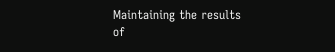Maintaining the results of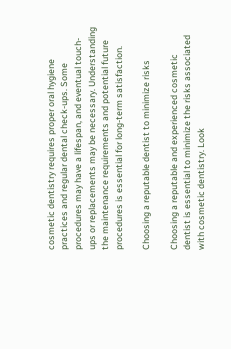cosmetic dentistry requires proper oral hygiene practices and regular dental check-ups. Some procedures may have a lifespan, and eventual touch-ups or replacements may be necessary. Understanding the maintenance requirements and potential future procedures is essential for long-term satisfaction.

Choosing a reputable dentist to minimize risks

Choosing a reputable and experienced cosmetic dentist is essential to minimize the risks associated with cosmetic dentistry. Look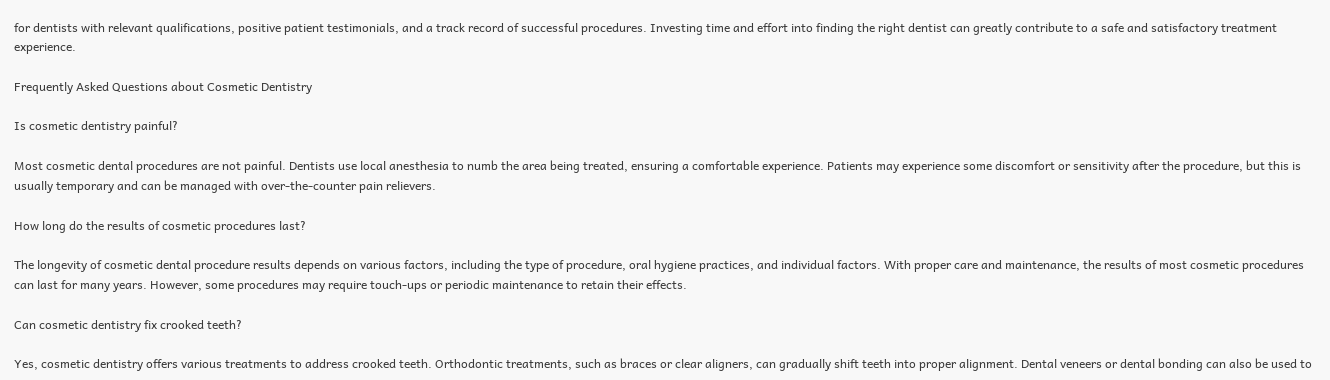for dentists with relevant qualifications, positive patient testimonials, and a track record of successful procedures. Investing time and effort into finding the right dentist can greatly contribute to a safe and satisfactory treatment experience.

Frequently Asked Questions about Cosmetic Dentistry

Is cosmetic dentistry painful?

Most cosmetic dental procedures are not painful. Dentists use local anesthesia to numb the area being treated, ensuring a comfortable experience. Patients may experience some discomfort or sensitivity after the procedure, but this is usually temporary and can be managed with over-the-counter pain relievers.

How long do the results of cosmetic procedures last?

The longevity of cosmetic dental procedure results depends on various factors, including the type of procedure, oral hygiene practices, and individual factors. With proper care and maintenance, the results of most cosmetic procedures can last for many years. However, some procedures may require touch-ups or periodic maintenance to retain their effects.

Can cosmetic dentistry fix crooked teeth?

Yes, cosmetic dentistry offers various treatments to address crooked teeth. Orthodontic treatments, such as braces or clear aligners, can gradually shift teeth into proper alignment. Dental veneers or dental bonding can also be used to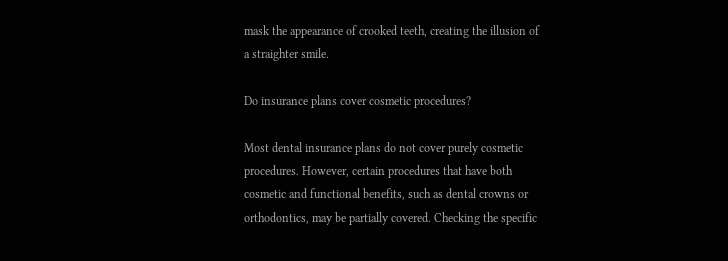mask the appearance of crooked teeth, creating the illusion of a straighter smile.

Do insurance plans cover cosmetic procedures?

Most dental insurance plans do not cover purely cosmetic procedures. However, certain procedures that have both cosmetic and functional benefits, such as dental crowns or orthodontics, may be partially covered. Checking the specific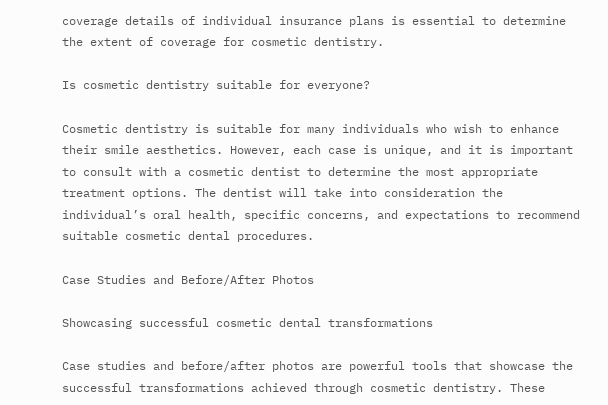coverage details of individual insurance plans is essential to determine the extent of coverage for cosmetic dentistry.

Is cosmetic dentistry suitable for everyone?

Cosmetic dentistry is suitable for many individuals who wish to enhance their smile aesthetics. However, each case is unique, and it is important to consult with a cosmetic dentist to determine the most appropriate treatment options. The dentist will take into consideration the individual’s oral health, specific concerns, and expectations to recommend suitable cosmetic dental procedures.

Case Studies and Before/After Photos

Showcasing successful cosmetic dental transformations

Case studies and before/after photos are powerful tools that showcase the successful transformations achieved through cosmetic dentistry. These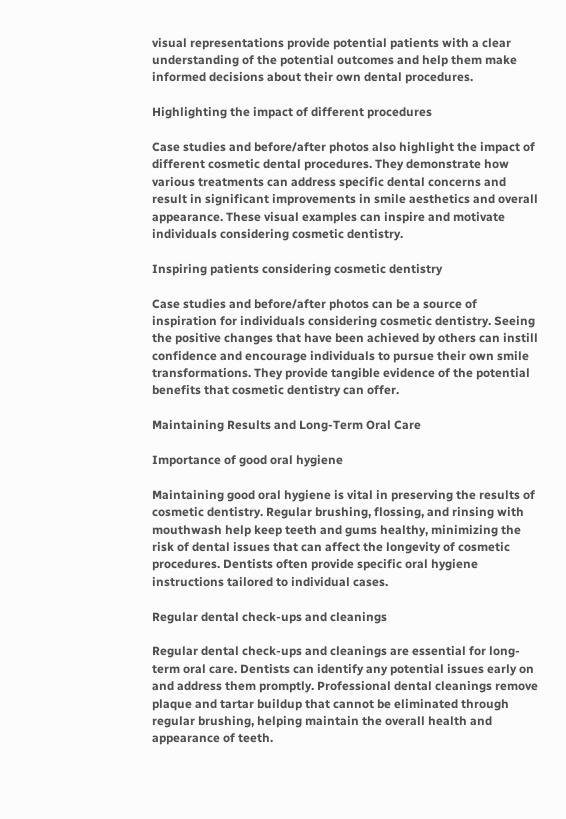visual representations provide potential patients with a clear understanding of the potential outcomes and help them make informed decisions about their own dental procedures.

Highlighting the impact of different procedures

Case studies and before/after photos also highlight the impact of different cosmetic dental procedures. They demonstrate how various treatments can address specific dental concerns and result in significant improvements in smile aesthetics and overall appearance. These visual examples can inspire and motivate individuals considering cosmetic dentistry.

Inspiring patients considering cosmetic dentistry

Case studies and before/after photos can be a source of inspiration for individuals considering cosmetic dentistry. Seeing the positive changes that have been achieved by others can instill confidence and encourage individuals to pursue their own smile transformations. They provide tangible evidence of the potential benefits that cosmetic dentistry can offer.

Maintaining Results and Long-Term Oral Care

Importance of good oral hygiene

Maintaining good oral hygiene is vital in preserving the results of cosmetic dentistry. Regular brushing, flossing, and rinsing with mouthwash help keep teeth and gums healthy, minimizing the risk of dental issues that can affect the longevity of cosmetic procedures. Dentists often provide specific oral hygiene instructions tailored to individual cases.

Regular dental check-ups and cleanings

Regular dental check-ups and cleanings are essential for long-term oral care. Dentists can identify any potential issues early on and address them promptly. Professional dental cleanings remove plaque and tartar buildup that cannot be eliminated through regular brushing, helping maintain the overall health and appearance of teeth.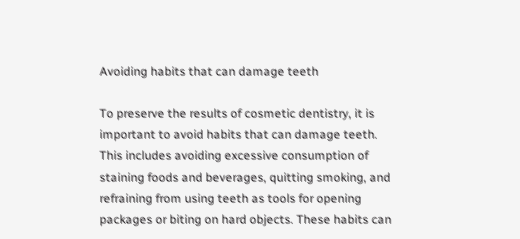Avoiding habits that can damage teeth

To preserve the results of cosmetic dentistry, it is important to avoid habits that can damage teeth. This includes avoiding excessive consumption of staining foods and beverages, quitting smoking, and refraining from using teeth as tools for opening packages or biting on hard objects. These habits can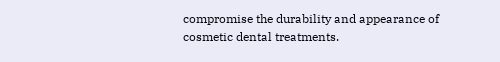compromise the durability and appearance of cosmetic dental treatments.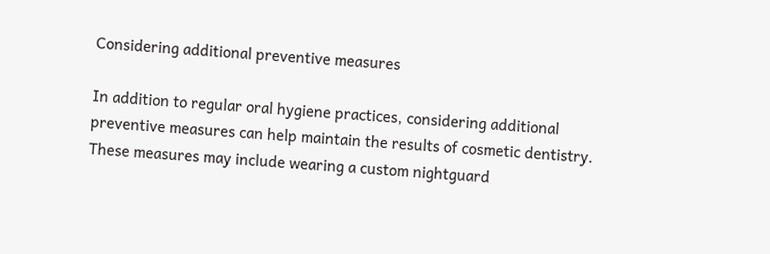Considering additional preventive measures

In addition to regular oral hygiene practices, considering additional preventive measures can help maintain the results of cosmetic dentistry. These measures may include wearing a custom nightguard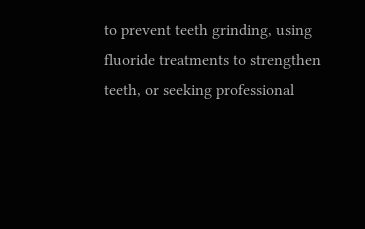to prevent teeth grinding, using fluoride treatments to strengthen teeth, or seeking professional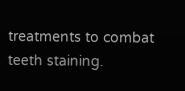treatments to combat teeth staining.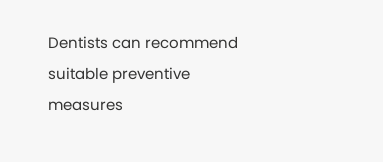Dentists can recommend suitable preventive measures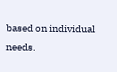based on individual needs.